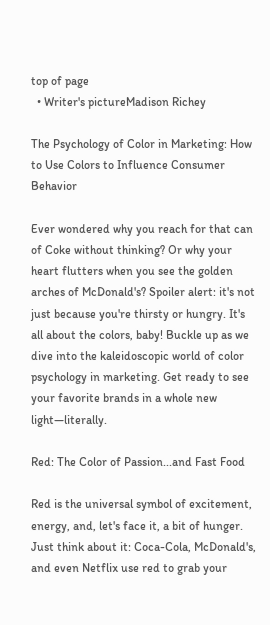top of page
  • Writer's pictureMadison Richey

The Psychology of Color in Marketing: How to Use Colors to Influence Consumer Behavior

Ever wondered why you reach for that can of Coke without thinking? Or why your heart flutters when you see the golden arches of McDonald's? Spoiler alert: it's not just because you're thirsty or hungry. It's all about the colors, baby! Buckle up as we dive into the kaleidoscopic world of color psychology in marketing. Get ready to see your favorite brands in a whole new light—literally.

Red: The Color of Passion...and Fast Food

Red is the universal symbol of excitement, energy, and, let's face it, a bit of hunger. Just think about it: Coca-Cola, McDonald's, and even Netflix use red to grab your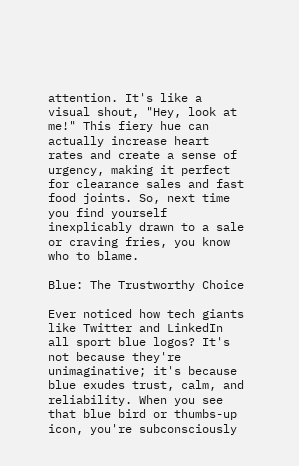attention. It's like a visual shout, "Hey, look at me!" This fiery hue can actually increase heart rates and create a sense of urgency, making it perfect for clearance sales and fast food joints. So, next time you find yourself inexplicably drawn to a sale or craving fries, you know who to blame.

Blue: The Trustworthy Choice

Ever noticed how tech giants like Twitter and LinkedIn all sport blue logos? It's not because they're unimaginative; it's because blue exudes trust, calm, and reliability. When you see that blue bird or thumbs-up icon, you're subconsciously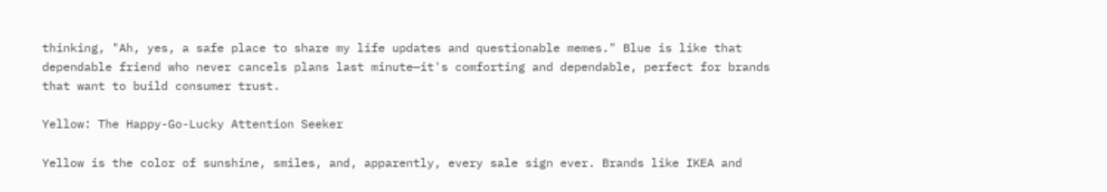thinking, "Ah, yes, a safe place to share my life updates and questionable memes." Blue is like that dependable friend who never cancels plans last minute—it's comforting and dependable, perfect for brands that want to build consumer trust.

Yellow: The Happy-Go-Lucky Attention Seeker

Yellow is the color of sunshine, smiles, and, apparently, every sale sign ever. Brands like IKEA and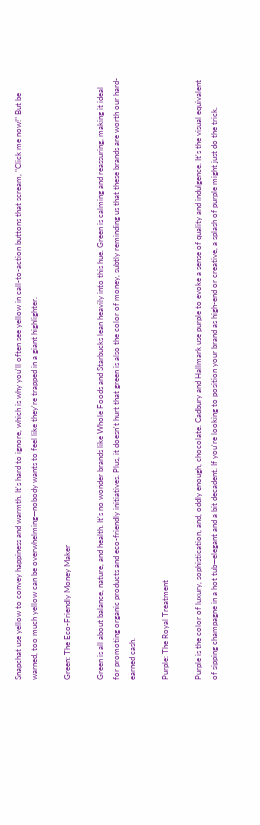Snapchat use yellow to convey happiness and warmth. It's hard to ignore, which is why you'll often see yellow in call-to-action buttons that scream, "Click me now!" But be warned, too much yellow can be overwhelming—nobody wants to feel like they're trapped in a giant highlighter.

Green: The Eco-Friendly Money Maker

Green is all about balance, nature, and health. It's no wonder brands like Whole Foods and Starbucks lean heavily into this hue. Green is calming and reassuring, making it ideal for promoting organic products and eco-friendly initiatives. Plus, it doesn't hurt that green is also the color of money, subtly reminding us that these brands are worth our hard-earned cash.

Purple: The Royal Treatment

Purple is the color of luxury, sophistication, and, oddly enough, chocolate. Cadbury and Hallmark use purple to evoke a sense of quality and indulgence. It's the visual equivalent of sipping champagne in a hot tub—elegant and a bit decadent. If you're looking to position your brand as high-end or creative, a splash of purple might just do the trick.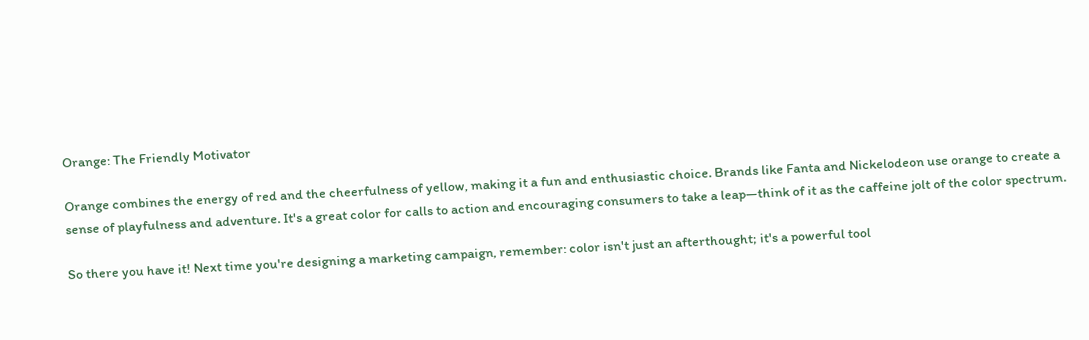Orange: The Friendly Motivator

Orange combines the energy of red and the cheerfulness of yellow, making it a fun and enthusiastic choice. Brands like Fanta and Nickelodeon use orange to create a sense of playfulness and adventure. It's a great color for calls to action and encouraging consumers to take a leap—think of it as the caffeine jolt of the color spectrum.

So there you have it! Next time you're designing a marketing campaign, remember: color isn't just an afterthought; it's a powerful tool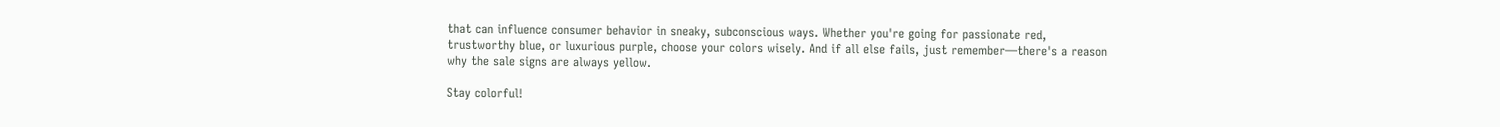that can influence consumer behavior in sneaky, subconscious ways. Whether you're going for passionate red, trustworthy blue, or luxurious purple, choose your colors wisely. And if all else fails, just remember—there's a reason why the sale signs are always yellow.

Stay colorful!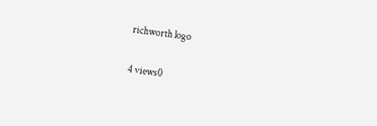richworth logo

4 views0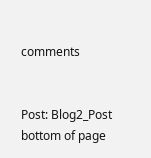comments


Post: Blog2_Post
bottom of page